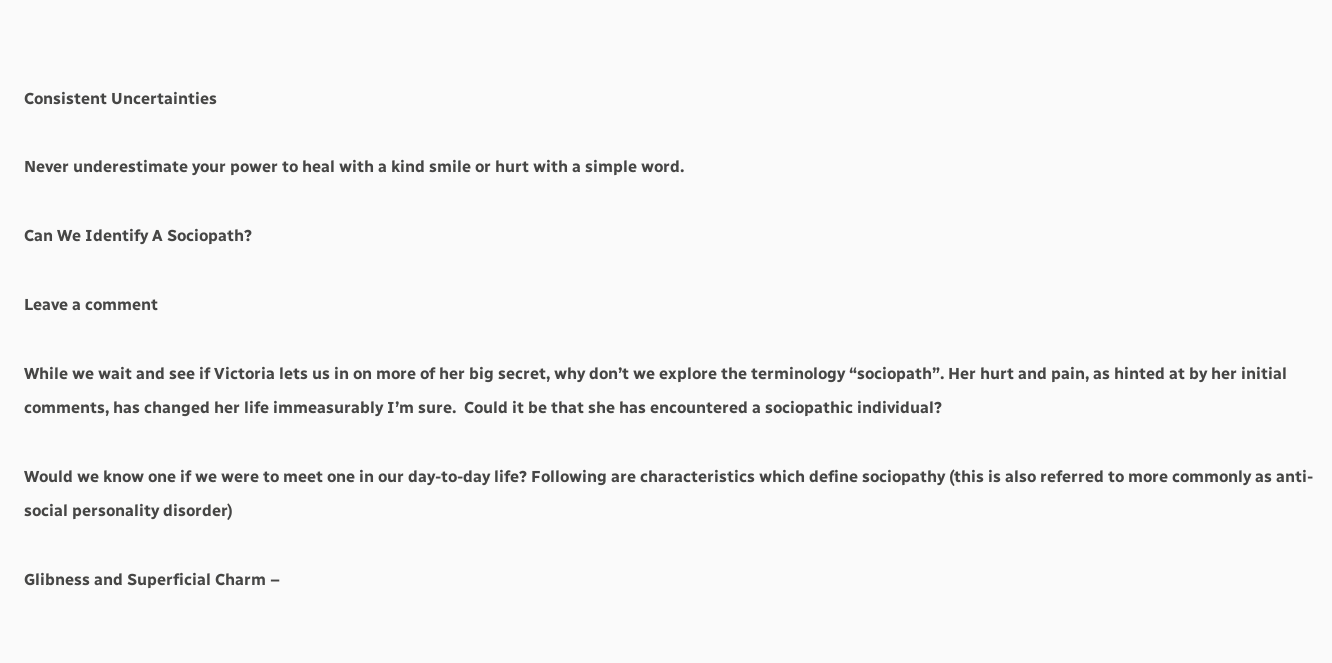Consistent Uncertainties

Never underestimate your power to heal with a kind smile or hurt with a simple word.

Can We Identify A Sociopath?

Leave a comment

While we wait and see if Victoria lets us in on more of her big secret, why don’t we explore the terminology “sociopath”. Her hurt and pain, as hinted at by her initial comments, has changed her life immeasurably I’m sure.  Could it be that she has encountered a sociopathic individual?

Would we know one if we were to meet one in our day-to-day life? Following are characteristics which define sociopathy (this is also referred to more commonly as anti-social personality disorder)

Glibness and Superficial Charm –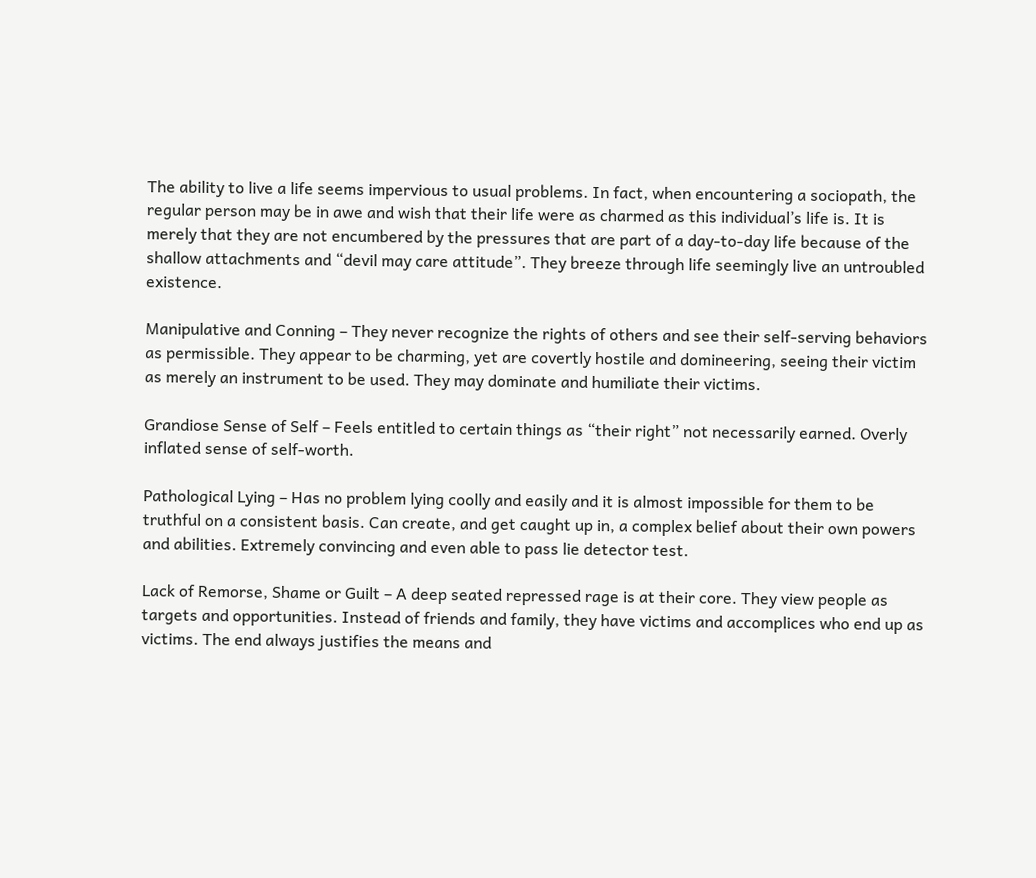The ability to live a life seems impervious to usual problems. In fact, when encountering a sociopath, the regular person may be in awe and wish that their life were as charmed as this individual’s life is. It is merely that they are not encumbered by the pressures that are part of a day-to-day life because of the shallow attachments and “devil may care attitude”. They breeze through life seemingly live an untroubled existence.

Manipulative and Conning – They never recognize the rights of others and see their self-serving behaviors as permissible. They appear to be charming, yet are covertly hostile and domineering, seeing their victim as merely an instrument to be used. They may dominate and humiliate their victims.

Grandiose Sense of Self – Feels entitled to certain things as “their right” not necessarily earned. Overly inflated sense of self-worth.

Pathological Lying – Has no problem lying coolly and easily and it is almost impossible for them to be truthful on a consistent basis. Can create, and get caught up in, a complex belief about their own powers and abilities. Extremely convincing and even able to pass lie detector test.

Lack of Remorse, Shame or Guilt – A deep seated repressed rage is at their core. They view people as targets and opportunities. Instead of friends and family, they have victims and accomplices who end up as victims. The end always justifies the means and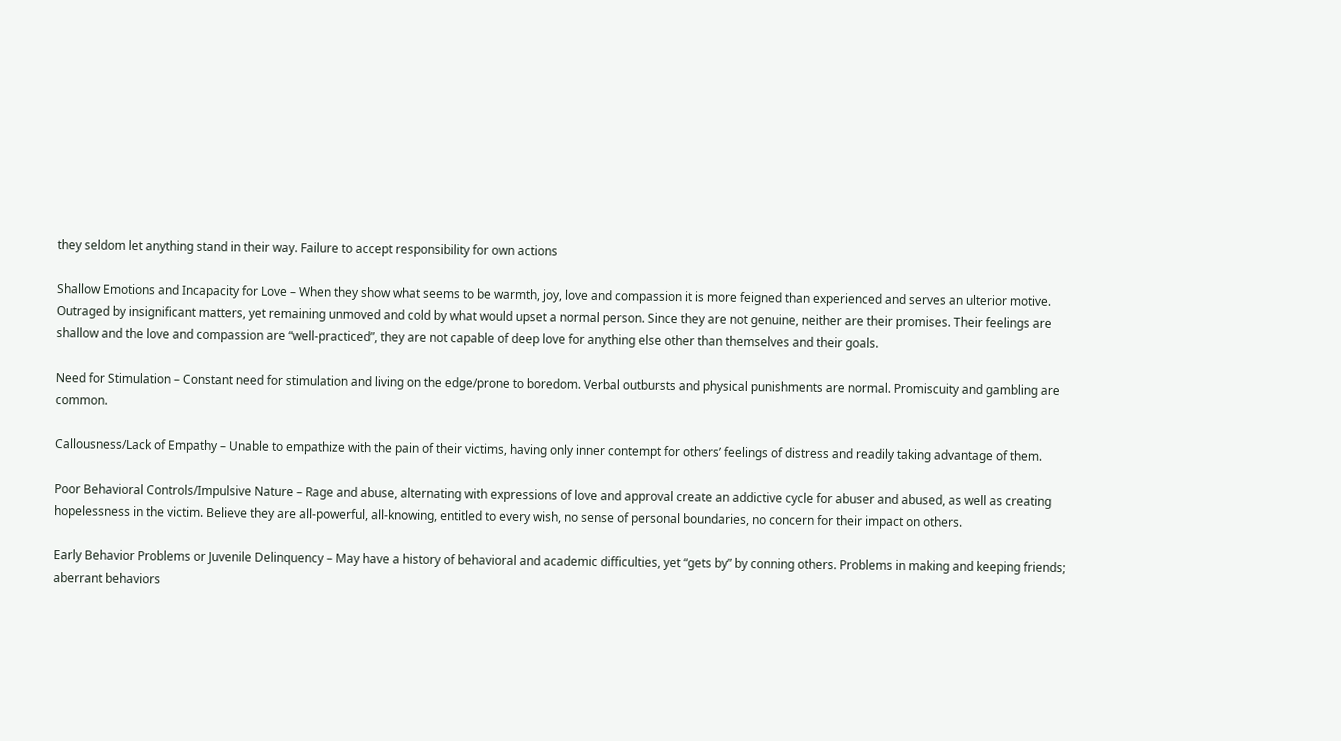they seldom let anything stand in their way. Failure to accept responsibility for own actions

Shallow Emotions and Incapacity for Love – When they show what seems to be warmth, joy, love and compassion it is more feigned than experienced and serves an ulterior motive. Outraged by insignificant matters, yet remaining unmoved and cold by what would upset a normal person. Since they are not genuine, neither are their promises. Their feelings are shallow and the love and compassion are “well-practiced”, they are not capable of deep love for anything else other than themselves and their goals.

Need for Stimulation – Constant need for stimulation and living on the edge/prone to boredom. Verbal outbursts and physical punishments are normal. Promiscuity and gambling are common.

Callousness/Lack of Empathy – Unable to empathize with the pain of their victims, having only inner contempt for others’ feelings of distress and readily taking advantage of them.

Poor Behavioral Controls/Impulsive Nature – Rage and abuse, alternating with expressions of love and approval create an addictive cycle for abuser and abused, as well as creating hopelessness in the victim. Believe they are all-powerful, all-knowing, entitled to every wish, no sense of personal boundaries, no concern for their impact on others.

Early Behavior Problems or Juvenile Delinquency – May have a history of behavioral and academic difficulties, yet “gets by” by conning others. Problems in making and keeping friends; aberrant behaviors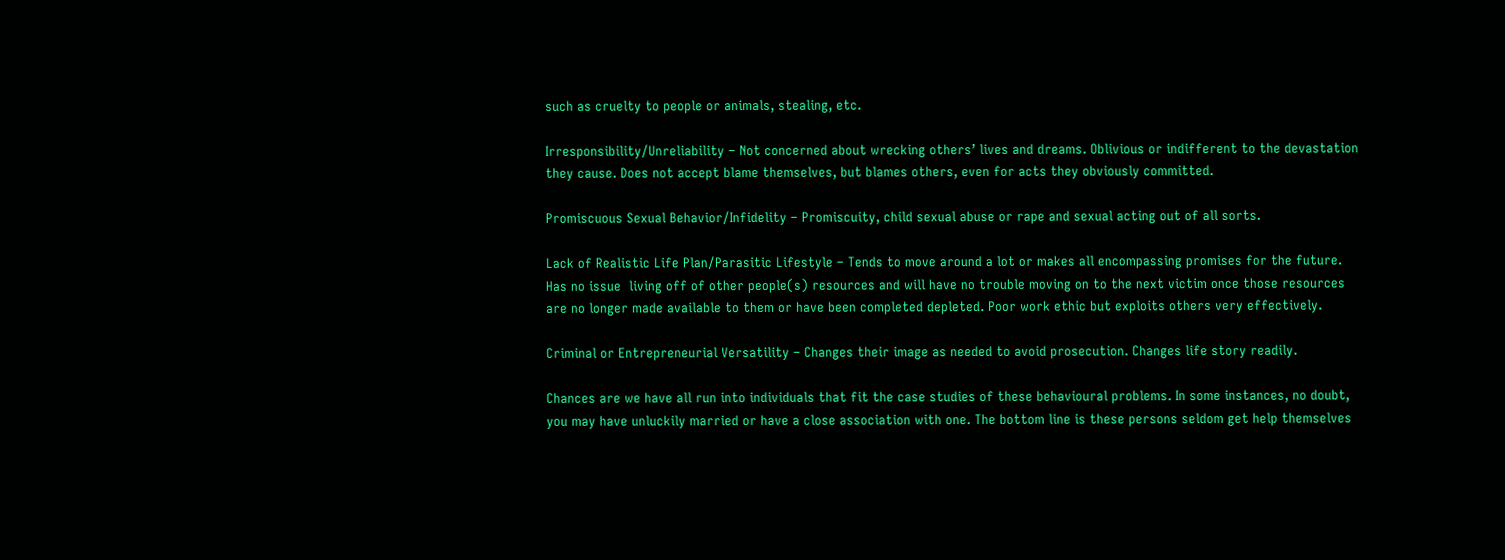such as cruelty to people or animals, stealing, etc.

Irresponsibility/Unreliability – Not concerned about wrecking others’ lives and dreams. Oblivious or indifferent to the devastation they cause. Does not accept blame themselves, but blames others, even for acts they obviously committed.

Promiscuous Sexual Behavior/Infidelity – Promiscuity, child sexual abuse or rape and sexual acting out of all sorts.

Lack of Realistic Life Plan/Parasitic Lifestyle – Tends to move around a lot or makes all encompassing promises for the future. Has no issue  living off of other people(s) resources and will have no trouble moving on to the next victim once those resources are no longer made available to them or have been completed depleted. Poor work ethic but exploits others very effectively.

Criminal or Entrepreneurial Versatility – Changes their image as needed to avoid prosecution. Changes life story readily.

Chances are we have all run into individuals that fit the case studies of these behavioural problems. In some instances, no doubt, you may have unluckily married or have a close association with one. The bottom line is these persons seldom get help themselves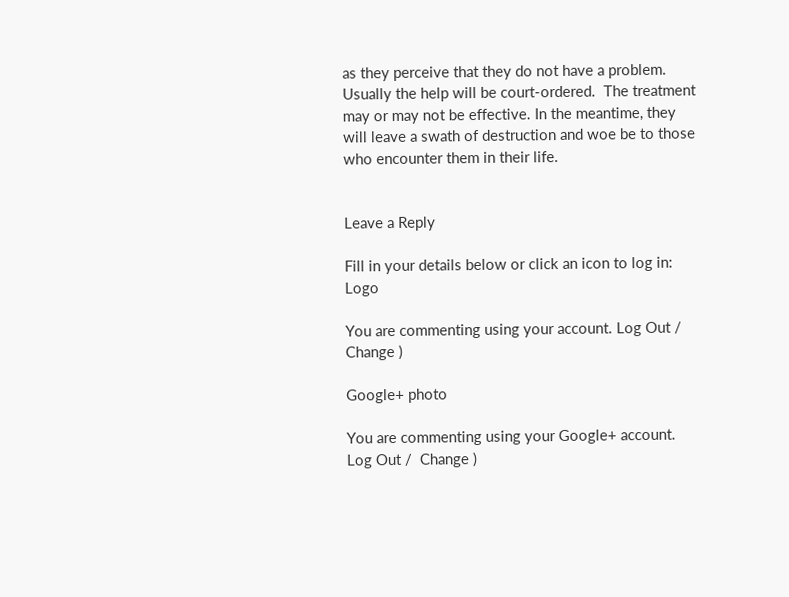as they perceive that they do not have a problem. Usually the help will be court-ordered.  The treatment may or may not be effective. In the meantime, they will leave a swath of destruction and woe be to those who encounter them in their life.


Leave a Reply

Fill in your details below or click an icon to log in: Logo

You are commenting using your account. Log Out /  Change )

Google+ photo

You are commenting using your Google+ account. Log Out /  Change )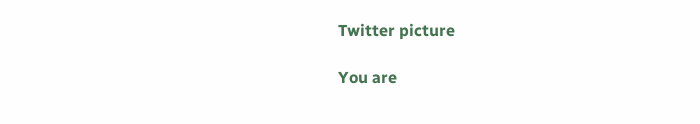Twitter picture

You are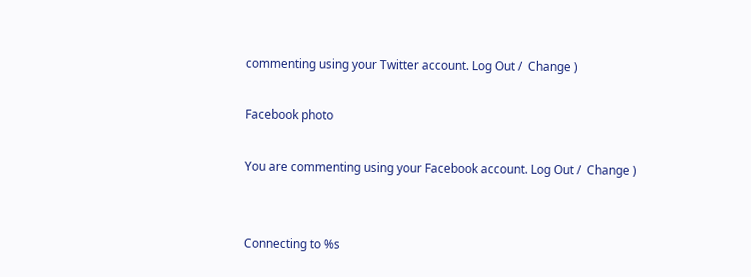commenting using your Twitter account. Log Out /  Change )

Facebook photo

You are commenting using your Facebook account. Log Out /  Change )


Connecting to %s